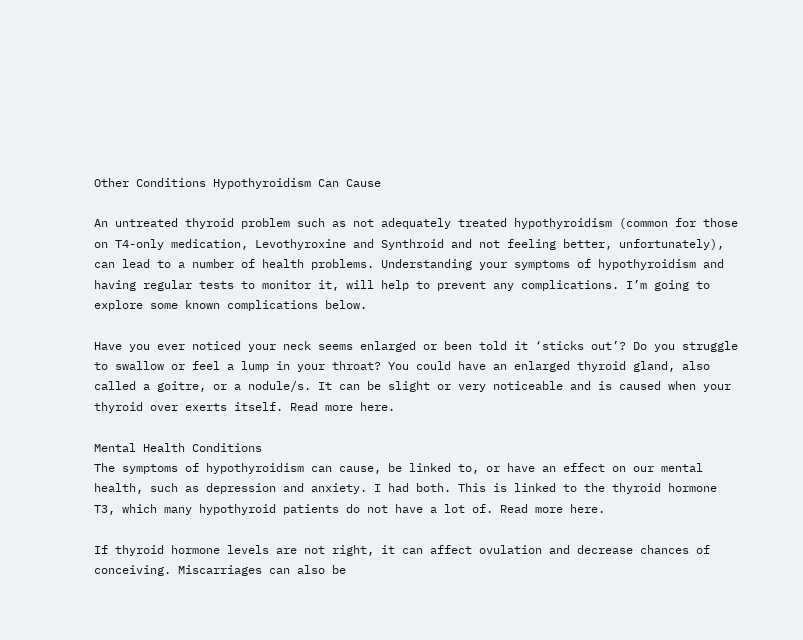Other Conditions Hypothyroidism Can Cause

An untreated thyroid problem such as not adequately treated hypothyroidism (common for those on T4-only medication, Levothyroxine and Synthroid and not feeling better, unfortunately), can lead to a number of health problems. Understanding your symptoms of hypothyroidism and having regular tests to monitor it, will help to prevent any complications. I’m going to explore some known complications below.

Have you ever noticed your neck seems enlarged or been told it ‘sticks out’? Do you struggle to swallow or feel a lump in your throat? You could have an enlarged thyroid gland, also called a goitre, or a nodule/s. It can be slight or very noticeable and is caused when your thyroid over exerts itself. Read more here.

Mental Health Conditions
The symptoms of hypothyroidism can cause, be linked to, or have an effect on our mental health, such as depression and anxiety. I had both. This is linked to the thyroid hormone T3, which many hypothyroid patients do not have a lot of. Read more here.

If thyroid hormone levels are not right, it can affect ovulation and decrease chances of conceiving. Miscarriages can also be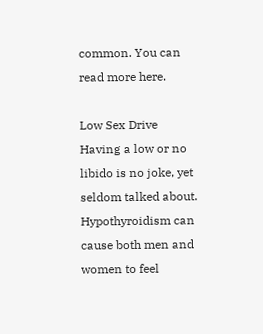common. You can read more here.

Low Sex Drive
Having a low or no libido is no joke, yet seldom talked about. Hypothyroidism can cause both men and women to feel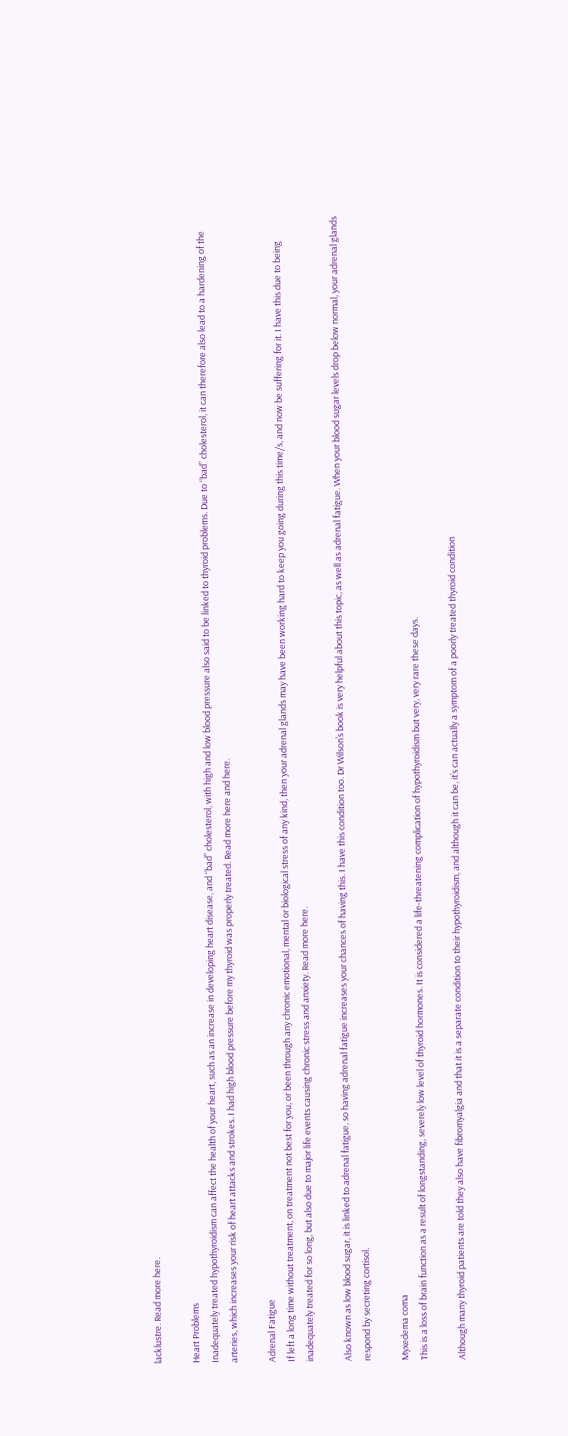lacklustre. Read more here.

Heart Problems
Inadequately treated hypothyroidism can affect the health of your heart, such as an increase in developing heart disease, and “bad” cholesterol, with high and low blood pressure also said to be linked to thyroid problems. Due to “bad” cholesterol, it can therefore also lead to a hardening of the arteries, which increases your risk of heart attacks and strokes. I had high blood pressure before my thyroid was properly treated. Read more here and here.

Adrenal Fatigue
If left a long time without treatment, on treatment not best for you, or been through any chronic emotional, mental or biological stress of any kind, then your adrenal glands may have been working hard to keep you going during this time/s, and now be suffering for it. I have this due to being inadequately treated for so long, but also due to major life events causing chronic stress and anxiety. Read more here.

Also known as low blood sugar, it is linked to adrenal fatigue, so having adrenal fatigue increases your chances of having this. I have this condition too. Dr Wilson’s book is very helpful about this topic, as well as adrenal fatigue. When your blood sugar levels drop below normal, your adrenal glands respond by secreting cortisol.

Myxedema coma
This is a loss of brain function as a result of longstanding, severely low level of thyroid hormones. It is considered a life-threatening complication of hypothyroidism but very, very rare these days.

Although many thyroid patients are told they also have fibromyalgia and that it is a separate condition to their hypothyroidism, and although it can be, it’s can actually a symptom of a poorly treated thyroid condition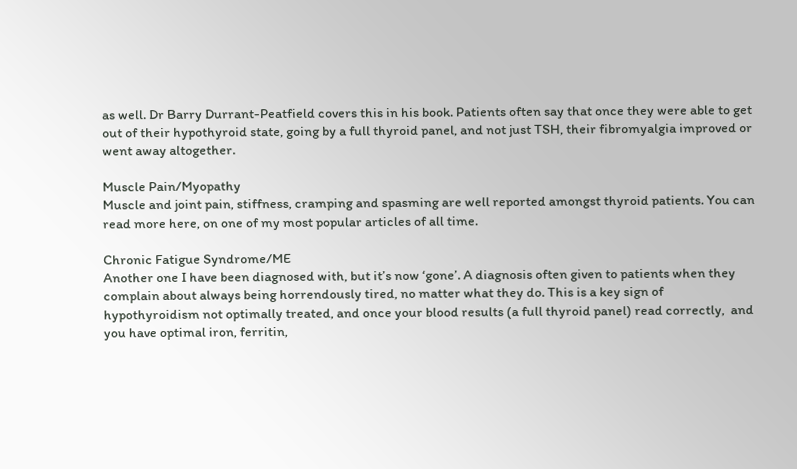as well. Dr Barry Durrant-Peatfield covers this in his book. Patients often say that once they were able to get out of their hypothyroid state, going by a full thyroid panel, and not just TSH, their fibromyalgia improved or went away altogether.

Muscle Pain/Myopathy
Muscle and joint pain, stiffness, cramping and spasming are well reported amongst thyroid patients. You can read more here, on one of my most popular articles of all time.

Chronic Fatigue Syndrome/ME
Another one I have been diagnosed with, but it’s now ‘gone’. A diagnosis often given to patients when they complain about always being horrendously tired, no matter what they do. This is a key sign of hypothyroidism not optimally treated, and once your blood results (a full thyroid panel) read correctly,  and you have optimal iron, ferritin,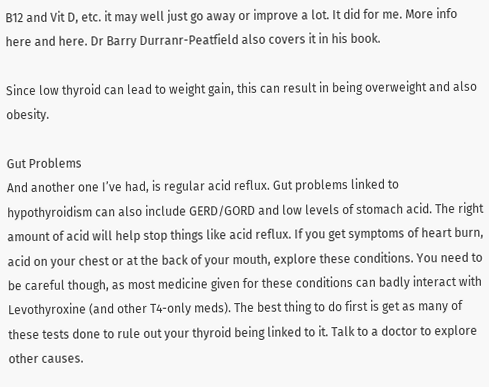B12 and Vit D, etc. it may well just go away or improve a lot. It did for me. More info here and here. Dr Barry Durranr-Peatfield also covers it in his book.

Since low thyroid can lead to weight gain, this can result in being overweight and also obesity.

Gut Problems
And another one I’ve had, is regular acid reflux. Gut problems linked to hypothyroidism can also include GERD/GORD and low levels of stomach acid. The right amount of acid will help stop things like acid reflux. If you get symptoms of heart burn, acid on your chest or at the back of your mouth, explore these conditions. You need to be careful though, as most medicine given for these conditions can badly interact with Levothyroxine (and other T4-only meds). The best thing to do first is get as many of these tests done to rule out your thyroid being linked to it. Talk to a doctor to explore other causes.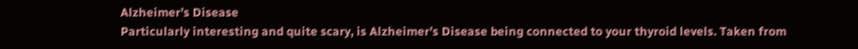Alzheimer’s Disease
Particularly interesting and quite scary, is Alzheimer’s Disease being connected to your thyroid levels. Taken from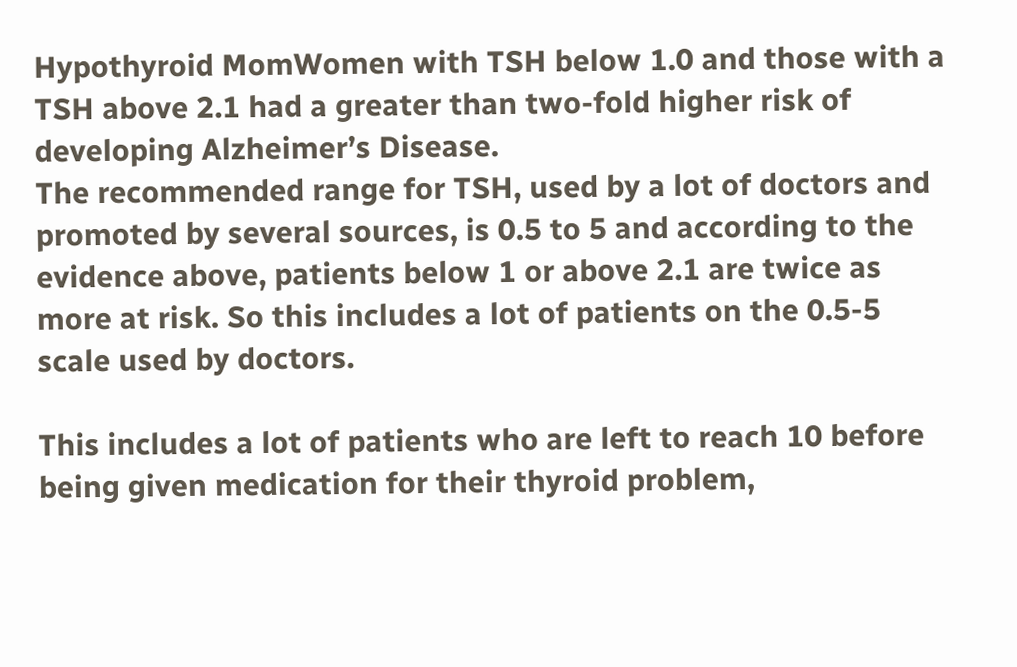Hypothyroid MomWomen with TSH below 1.0 and those with a TSH above 2.1 had a greater than two-fold higher risk of developing Alzheimer’s Disease.
The recommended range for TSH, used by a lot of doctors and promoted by several sources, is 0.5 to 5 and according to the evidence above, patients below 1 or above 2.1 are twice as more at risk. So this includes a lot of patients on the 0.5-5 scale used by doctors.

This includes a lot of patients who are left to reach 10 before being given medication for their thyroid problem,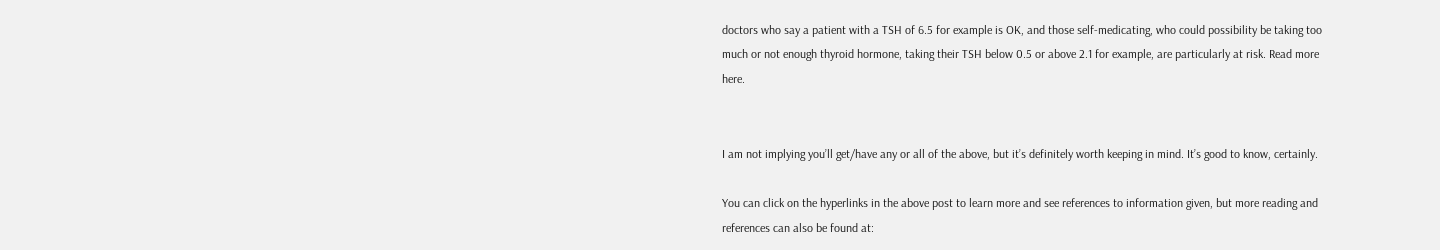doctors who say a patient with a TSH of 6.5 for example is OK, and those self-medicating, who could possibility be taking too much or not enough thyroid hormone, taking their TSH below 0.5 or above 2.1 for example, are particularly at risk. Read more here.


I am not implying you’ll get/have any or all of the above, but it’s definitely worth keeping in mind. It’s good to know, certainly.

You can click on the hyperlinks in the above post to learn more and see references to information given, but more reading and references can also be found at: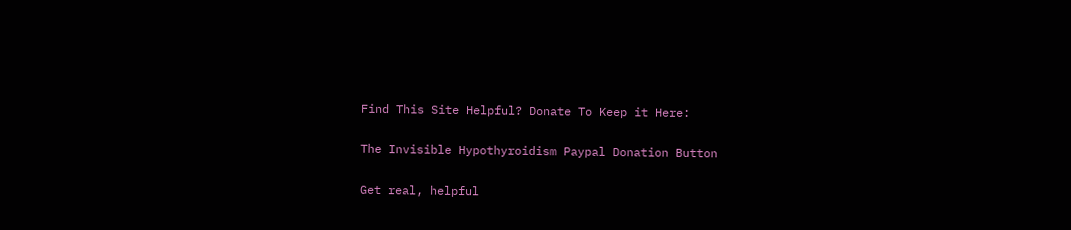Find This Site Helpful? Donate To Keep it Here:

The Invisible Hypothyroidism Paypal Donation Button

Get real, helpful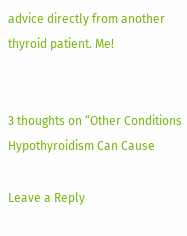advice directly from another thyroid patient. Me!


3 thoughts on “Other Conditions Hypothyroidism Can Cause

Leave a Reply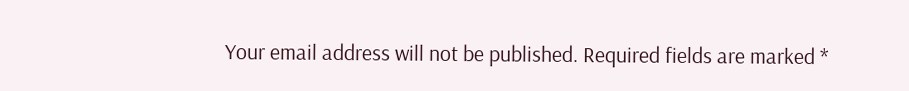Your email address will not be published. Required fields are marked *